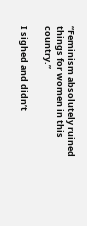“Feminism absolutely ruined things for women in this country.”

I sighed and didn’t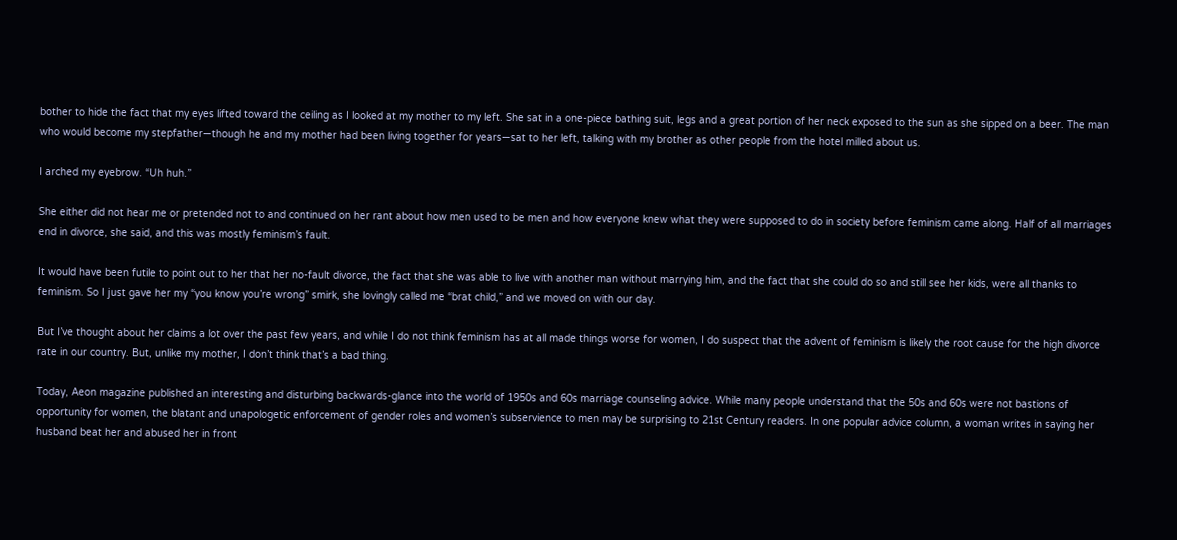bother to hide the fact that my eyes lifted toward the ceiling as I looked at my mother to my left. She sat in a one-piece bathing suit, legs and a great portion of her neck exposed to the sun as she sipped on a beer. The man who would become my stepfather—though he and my mother had been living together for years—sat to her left, talking with my brother as other people from the hotel milled about us.

I arched my eyebrow. “Uh huh.”

She either did not hear me or pretended not to and continued on her rant about how men used to be men and how everyone knew what they were supposed to do in society before feminism came along. Half of all marriages end in divorce, she said, and this was mostly feminism’s fault.

It would have been futile to point out to her that her no-fault divorce, the fact that she was able to live with another man without marrying him, and the fact that she could do so and still see her kids, were all thanks to feminism. So I just gave her my “you know you’re wrong” smirk, she lovingly called me “brat child,” and we moved on with our day.

But I’ve thought about her claims a lot over the past few years, and while I do not think feminism has at all made things worse for women, I do suspect that the advent of feminism is likely the root cause for the high divorce rate in our country. But, unlike my mother, I don’t think that’s a bad thing.

Today, Aeon magazine published an interesting and disturbing backwards-glance into the world of 1950s and 60s marriage counseling advice. While many people understand that the 50s and 60s were not bastions of opportunity for women, the blatant and unapologetic enforcement of gender roles and women’s subservience to men may be surprising to 21st Century readers. In one popular advice column, a woman writes in saying her husband beat her and abused her in front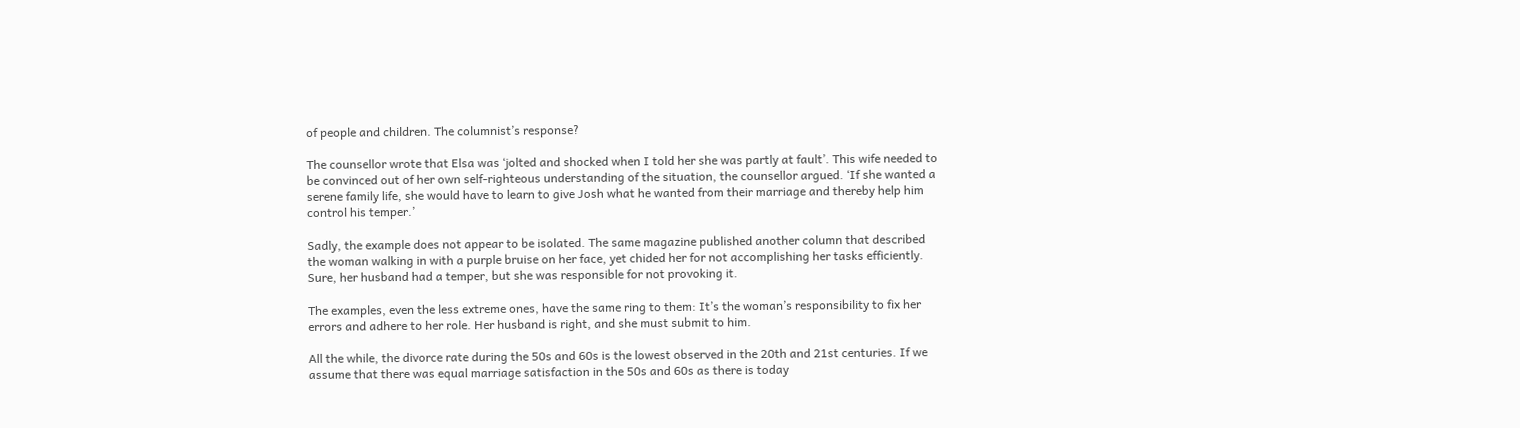of people and children. The columnist’s response?

The counsellor wrote that Elsa was ‘jolted and shocked when I told her she was partly at fault’. This wife needed to be convinced out of her own self-righteous understanding of the situation, the counsellor argued. ‘If she wanted a serene family life, she would have to learn to give Josh what he wanted from their marriage and thereby help him control his temper.’

Sadly, the example does not appear to be isolated. The same magazine published another column that described the woman walking in with a purple bruise on her face, yet chided her for not accomplishing her tasks efficiently. Sure, her husband had a temper, but she was responsible for not provoking it.

The examples, even the less extreme ones, have the same ring to them: It’s the woman’s responsibility to fix her errors and adhere to her role. Her husband is right, and she must submit to him.

All the while, the divorce rate during the 50s and 60s is the lowest observed in the 20th and 21st centuries. If we assume that there was equal marriage satisfaction in the 50s and 60s as there is today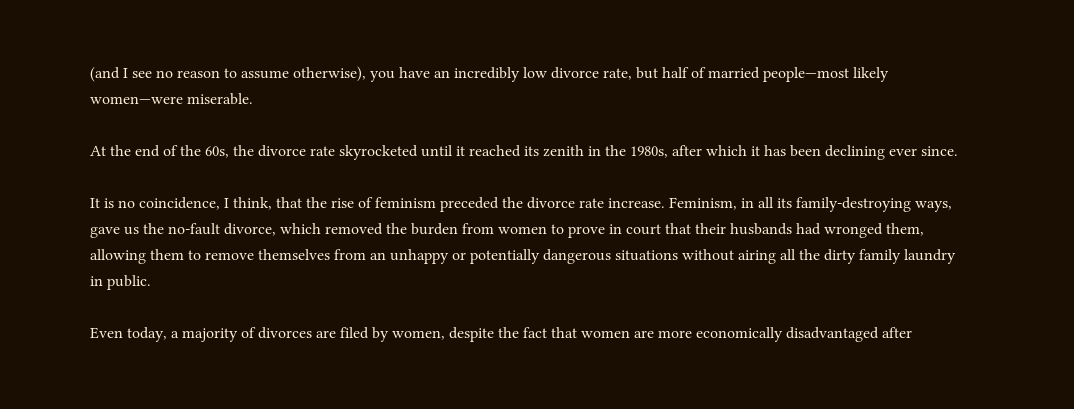(and I see no reason to assume otherwise), you have an incredibly low divorce rate, but half of married people—most likely women—were miserable.

At the end of the 60s, the divorce rate skyrocketed until it reached its zenith in the 1980s, after which it has been declining ever since.

It is no coincidence, I think, that the rise of feminism preceded the divorce rate increase. Feminism, in all its family-destroying ways, gave us the no-fault divorce, which removed the burden from women to prove in court that their husbands had wronged them, allowing them to remove themselves from an unhappy or potentially dangerous situations without airing all the dirty family laundry in public.

Even today, a majority of divorces are filed by women, despite the fact that women are more economically disadvantaged after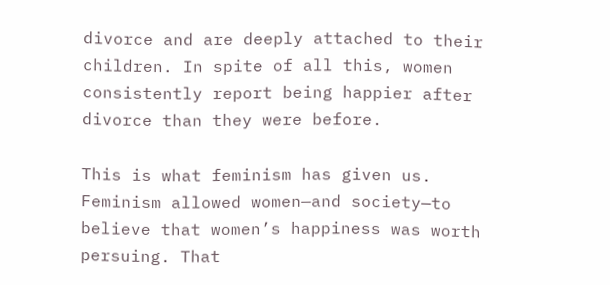divorce and are deeply attached to their children. In spite of all this, women consistently report being happier after divorce than they were before.

This is what feminism has given us. Feminism allowed women—and society—to believe that women’s happiness was worth persuing. That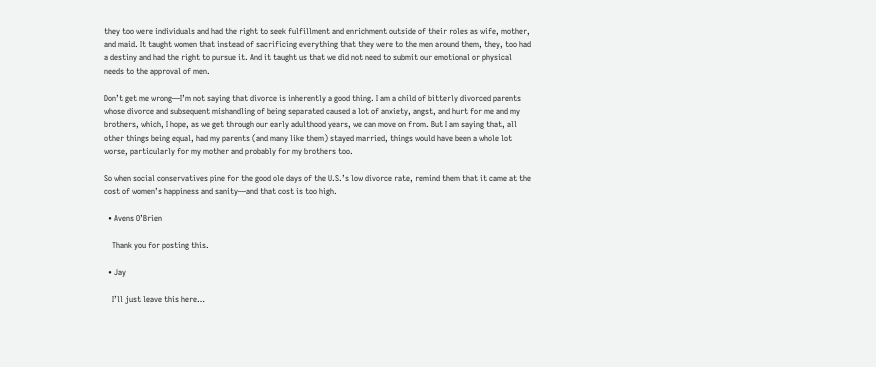they too were individuals and had the right to seek fulfillment and enrichment outside of their roles as wife, mother, and maid. It taught women that instead of sacrificing everything that they were to the men around them, they, too had a destiny and had the right to pursue it. And it taught us that we did not need to submit our emotional or physical needs to the approval of men.

Don’t get me wrong—I’m not saying that divorce is inherently a good thing. I am a child of bitterly divorced parents whose divorce and subsequent mishandling of being separated caused a lot of anxiety, angst, and hurt for me and my brothers, which, I hope, as we get through our early adulthood years, we can move on from. But I am saying that, all other things being equal, had my parents (and many like them) stayed married, things would have been a whole lot worse, particularly for my mother and probably for my brothers too.

So when social conservatives pine for the good ole days of the U.S.’s low divorce rate, remind them that it came at the cost of women’s happiness and sanity—and that cost is too high.

  • Avens O’Brien

    Thank you for posting this.

  • Jay

    I’ll just leave this here…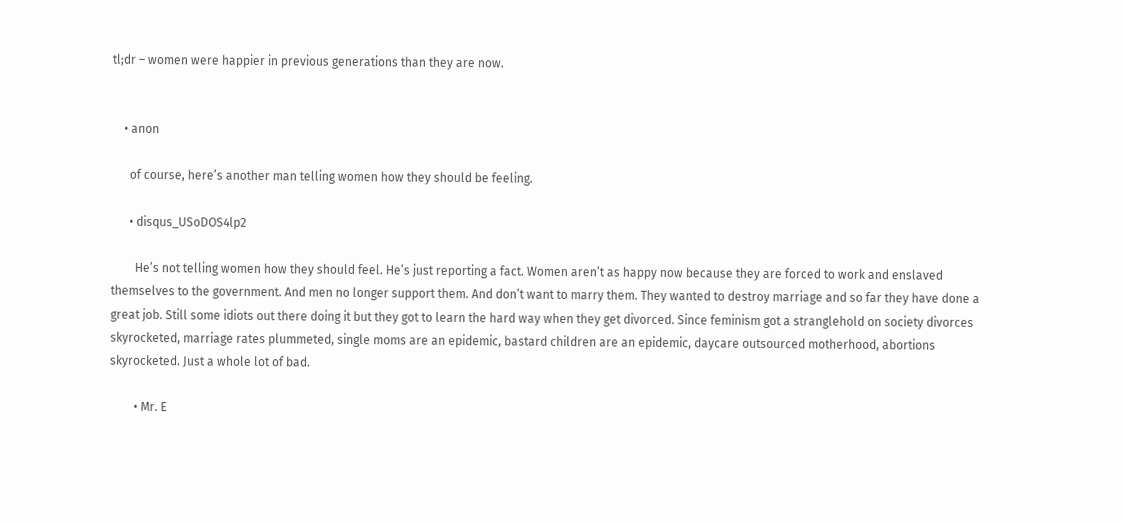tl;dr – women were happier in previous generations than they are now.


    • anon

      of course, here’s another man telling women how they should be feeling.

      • disqus_USoDOS4lp2

        He’s not telling women how they should feel. He’s just reporting a fact. Women aren’t as happy now because they are forced to work and enslaved themselves to the government. And men no longer support them. And don’t want to marry them. They wanted to destroy marriage and so far they have done a great job. Still some idiots out there doing it but they got to learn the hard way when they get divorced. Since feminism got a stranglehold on society divorces skyrocketed, marriage rates plummeted, single moms are an epidemic, bastard children are an epidemic, daycare outsourced motherhood, abortions skyrocketed. Just a whole lot of bad.

        • Mr. E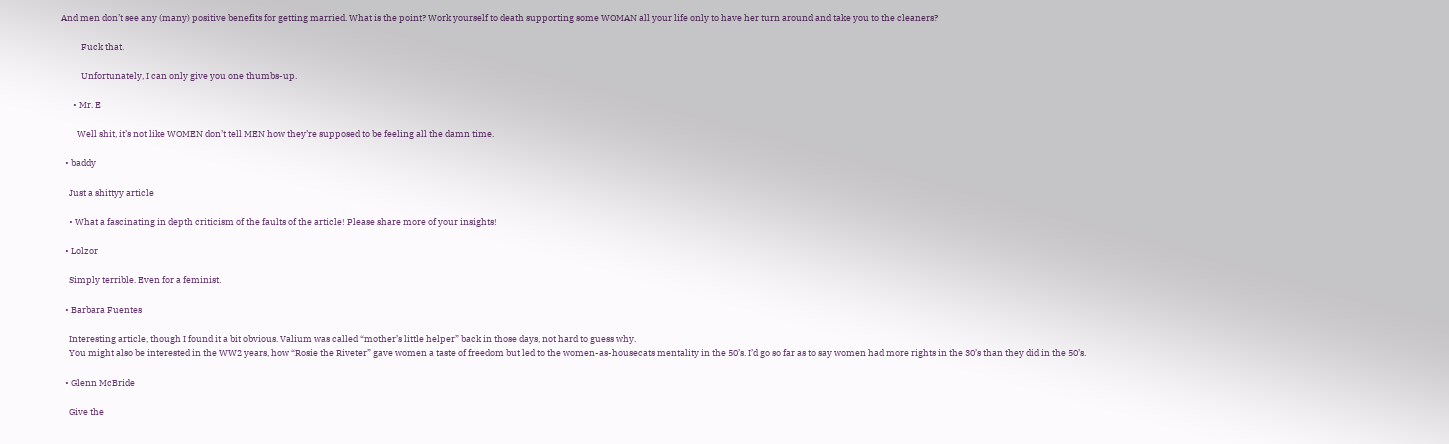And men don’t see any (many) positive benefits for getting married. What is the point? Work yourself to death supporting some WOMAN all your life only to have her turn around and take you to the cleaners?

          Fuck that.

          Unfortunately, I can only give you one thumbs-up.

      • Mr. E

        Well shit, it’s not like WOMEN don’t tell MEN how they’re supposed to be feeling all the damn time.

  • baddy

    Just a shittyy article

    • What a fascinating in depth criticism of the faults of the article! Please share more of your insights!

  • Lolzor

    Simply terrible. Even for a feminist.

  • Barbara Fuentes

    Interesting article, though I found it a bit obvious. Valium was called “mother’s little helper” back in those days, not hard to guess why.
    You might also be interested in the WW2 years, how “Rosie the Riveter” gave women a taste of freedom but led to the women-as-housecats mentality in the 50’s. I’d go so far as to say women had more rights in the 30’s than they did in the 50’s.

  • Glenn McBride

    Give the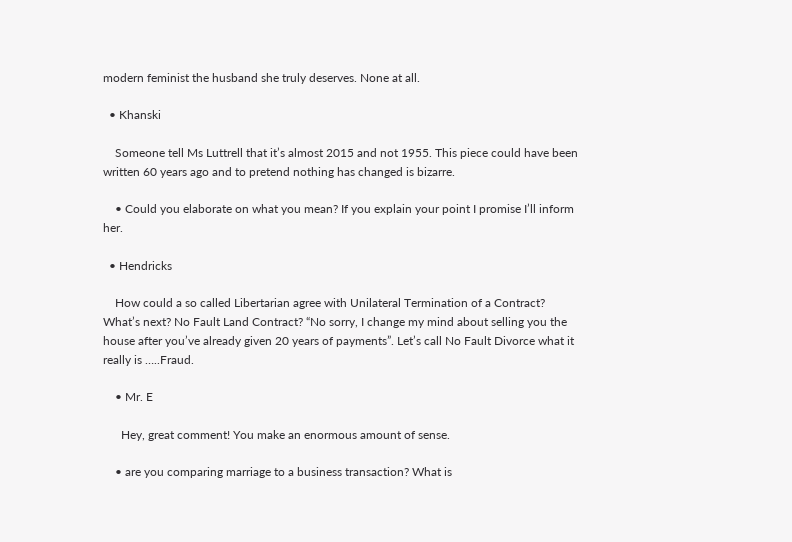modern feminist the husband she truly deserves. None at all.

  • Khanski

    Someone tell Ms Luttrell that it’s almost 2015 and not 1955. This piece could have been written 60 years ago and to pretend nothing has changed is bizarre.

    • Could you elaborate on what you mean? If you explain your point I promise I’ll inform her.

  • Hendricks

    How could a so called Libertarian agree with Unilateral Termination of a Contract? What’s next? No Fault Land Contract? “No sorry, I change my mind about selling you the house after you’ve already given 20 years of payments”. Let’s call No Fault Divorce what it really is …..Fraud.

    • Mr. E

      Hey, great comment! You make an enormous amount of sense.

    • are you comparing marriage to a business transaction? What is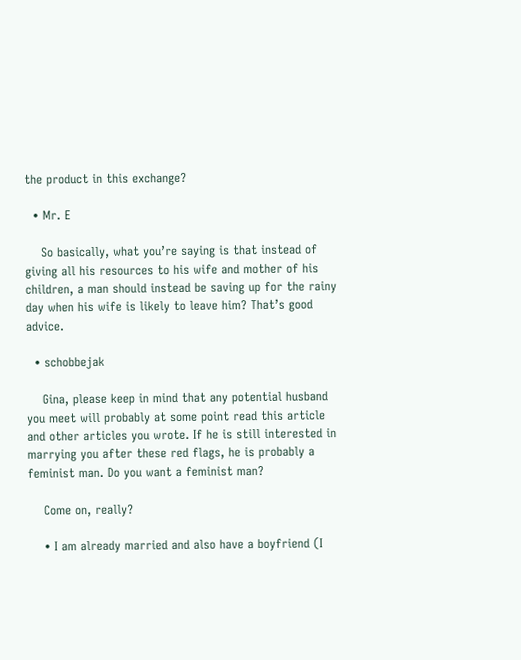the product in this exchange?

  • Mr. E

    So basically, what you’re saying is that instead of giving all his resources to his wife and mother of his children, a man should instead be saving up for the rainy day when his wife is likely to leave him? That’s good advice.

  • schobbejak

    Gina, please keep in mind that any potential husband you meet will probably at some point read this article and other articles you wrote. If he is still interested in marrying you after these red flags, he is probably a feminist man. Do you want a feminist man?

    Come on, really?

    • I am already married and also have a boyfriend (I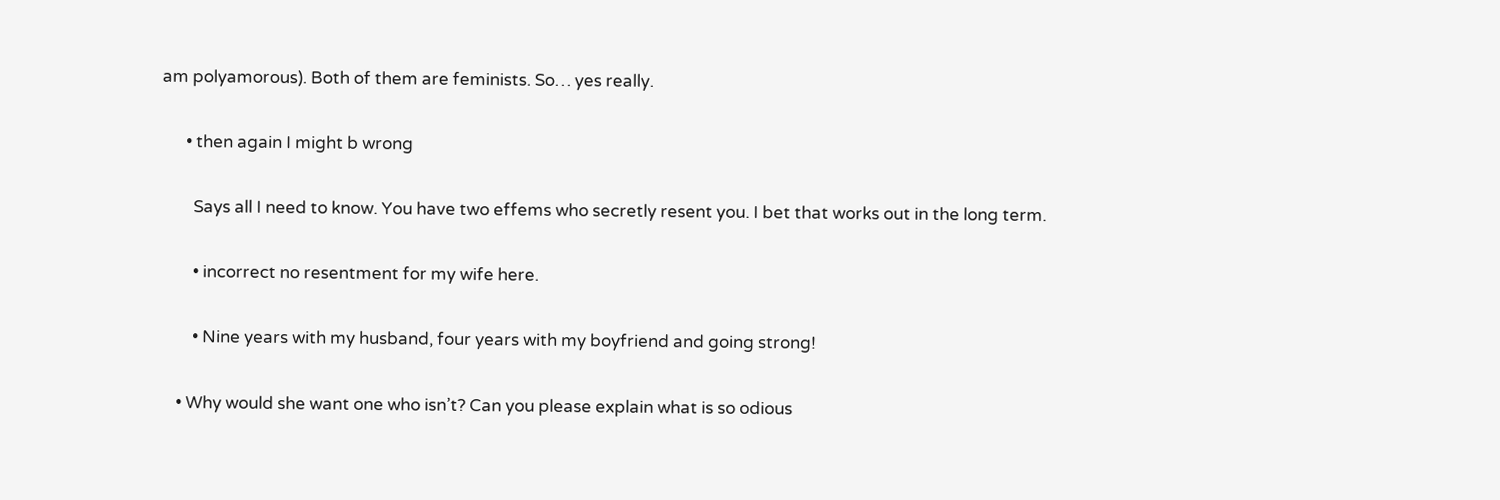am polyamorous). Both of them are feminists. So… yes really.

      • then again I might b wrong

        Says all I need to know. You have two effems who secretly resent you. I bet that works out in the long term.

        • incorrect no resentment for my wife here.

        • Nine years with my husband, four years with my boyfriend and going strong!

    • Why would she want one who isn’t? Can you please explain what is so odious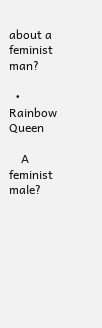about a feminist man?

  • Rainbow Queen

    A feminist male?